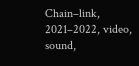Chain–link, 2021–2022, video, sound,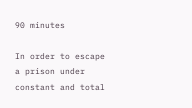90 minutes

In order to escape a prison under constant and total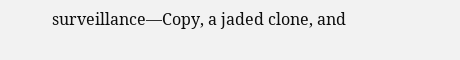surveillance—Copy, a jaded clone, and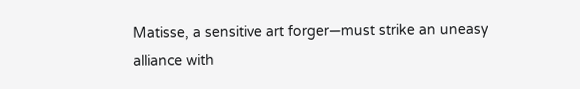Matisse, a sensitive art forger—must strike an uneasy alliance with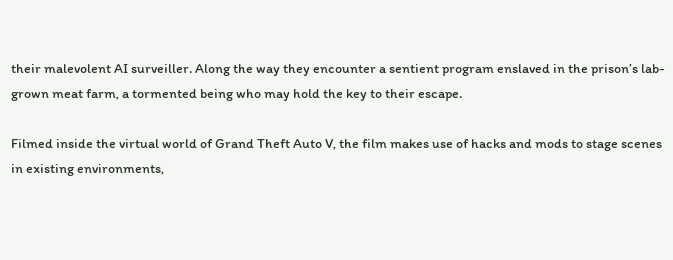their malevolent AI surveiller. Along the way they encounter a sentient program enslaved in the prison’s lab-grown meat farm, a tormented being who may hold the key to their escape.

Filmed inside the virtual world of Grand Theft Auto V, the film makes use of hacks and mods to stage scenes in existing environments,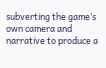subverting the game’s own camera and narrative to produce a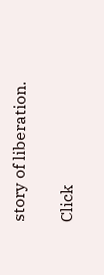story of liberation.

Click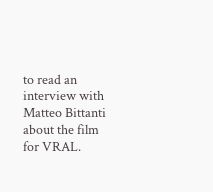to read an interview with Matteo Bittanti about the film for VRAL.